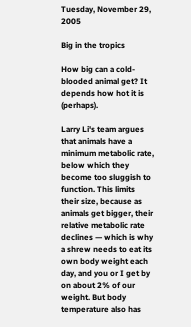Tuesday, November 29, 2005

Big in the tropics

How big can a cold-blooded animal get? It depends how hot it is (perhaps).

Larry Li's team argues that animals have a minimum metabolic rate, below which they become too sluggish to function. This limits their size, because as animals get bigger, their relative metabolic rate declines — which is why a shrew needs to eat its own body weight each day, and you or I get by on about 2% of our weight. But body temperature also has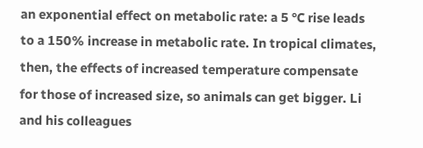an exponential effect on metabolic rate: a 5 °C rise leads to a 150% increase in metabolic rate. In tropical climates, then, the effects of increased temperature compensate for those of increased size, so animals can get bigger. Li and his colleagues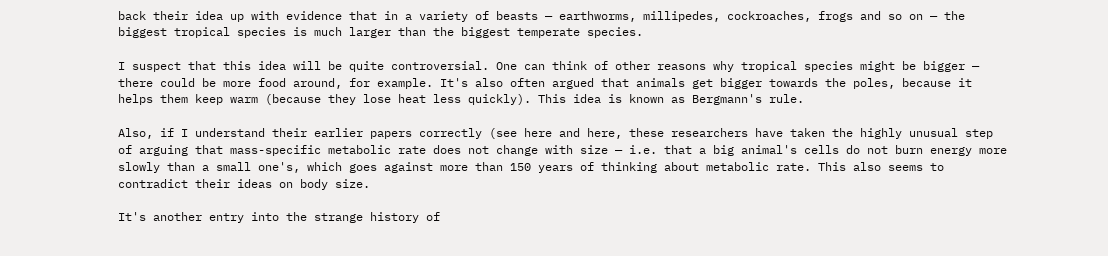back their idea up with evidence that in a variety of beasts — earthworms, millipedes, cockroaches, frogs and so on — the biggest tropical species is much larger than the biggest temperate species.

I suspect that this idea will be quite controversial. One can think of other reasons why tropical species might be bigger — there could be more food around, for example. It's also often argued that animals get bigger towards the poles, because it helps them keep warm (because they lose heat less quickly). This idea is known as Bergmann's rule.

Also, if I understand their earlier papers correctly (see here and here, these researchers have taken the highly unusual step of arguing that mass-specific metabolic rate does not change with size — i.e. that a big animal's cells do not burn energy more slowly than a small one's, which goes against more than 150 years of thinking about metabolic rate. This also seems to contradict their ideas on body size.

It's another entry into the strange history of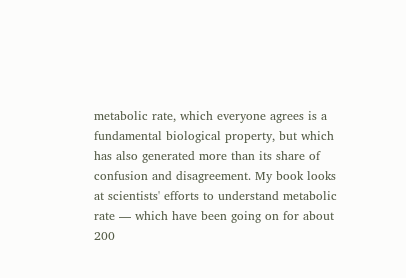metabolic rate, which everyone agrees is a fundamental biological property, but which has also generated more than its share of confusion and disagreement. My book looks at scientists' efforts to understand metabolic rate — which have been going on for about 200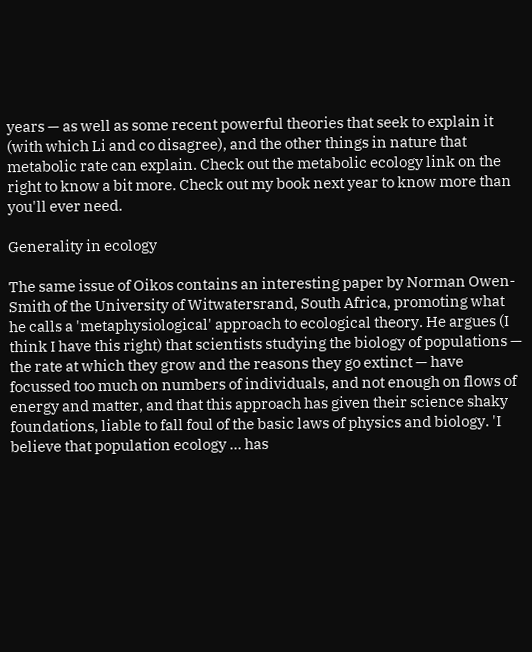years — as well as some recent powerful theories that seek to explain it (with which Li and co disagree), and the other things in nature that metabolic rate can explain. Check out the metabolic ecology link on the right to know a bit more. Check out my book next year to know more than you'll ever need.

Generality in ecology

The same issue of Oikos contains an interesting paper by Norman Owen-Smith of the University of Witwatersrand, South Africa, promoting what he calls a 'metaphysiological' approach to ecological theory. He argues (I think I have this right) that scientists studying the biology of populations — the rate at which they grow and the reasons they go extinct — have focussed too much on numbers of individuals, and not enough on flows of energy and matter, and that this approach has given their science shaky foundations, liable to fall foul of the basic laws of physics and biology. 'I believe that population ecology … has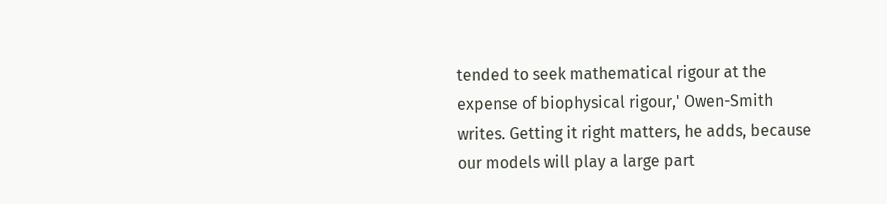tended to seek mathematical rigour at the expense of biophysical rigour,' Owen-Smith writes. Getting it right matters, he adds, because our models will play a large part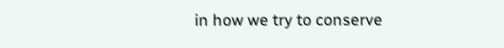in how we try to conserve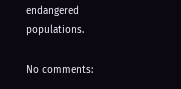endangered populations.

No comments: